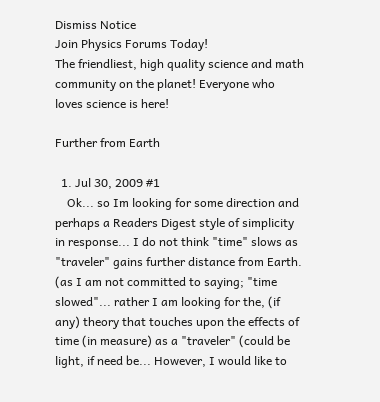Dismiss Notice
Join Physics Forums Today!
The friendliest, high quality science and math community on the planet! Everyone who loves science is here!

Further from Earth

  1. Jul 30, 2009 #1
    Ok... so Im looking for some direction and perhaps a Readers Digest style of simplicity in response... I do not think "time" slows as "traveler" gains further distance from Earth. (as I am not committed to saying; "time slowed"... rather I am looking for the, (if any) theory that touches upon the effects of time (in measure) as a "traveler" (could be light, if need be... However, I would like to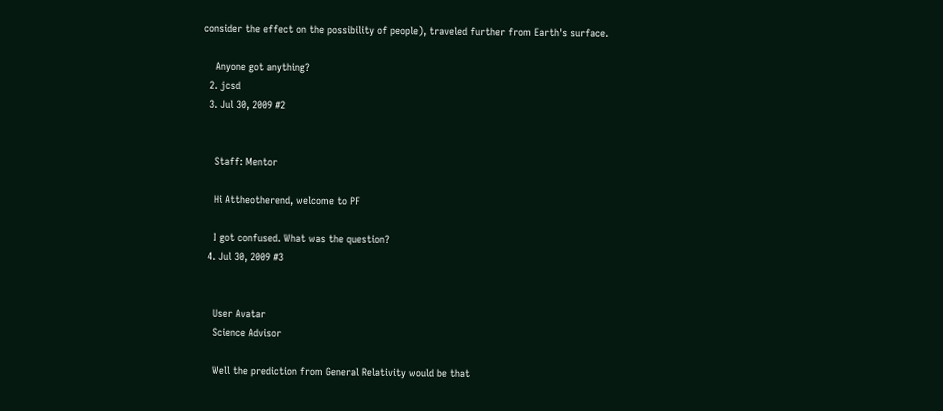consider the effect on the possibility of people), traveled further from Earth's surface.

    Anyone got anything?
  2. jcsd
  3. Jul 30, 2009 #2


    Staff: Mentor

    Hi Attheotherend, welcome to PF

    I got confused. What was the question?
  4. Jul 30, 2009 #3


    User Avatar
    Science Advisor

    Well the prediction from General Relativity would be that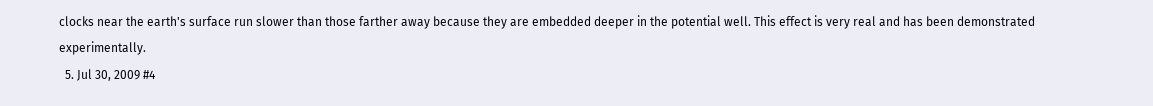clocks near the earth's surface run slower than those farther away because they are embedded deeper in the potential well. This effect is very real and has been demonstrated experimentally.
  5. Jul 30, 2009 #4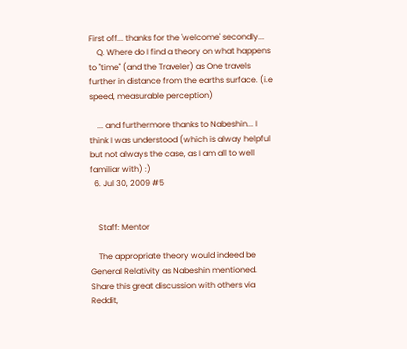First off... thanks for the 'welcome' secondly...
    Q. Where do I find a theory on what happens to "time" (and the Traveler) as One travels further in distance from the earths surface. (i.e speed, measurable perception)

    ... and furthermore thanks to Nabeshin... I think I was understood (which is alway helpful but not always the case, as I am all to well familiar with) :)
  6. Jul 30, 2009 #5


    Staff: Mentor

    The appropriate theory would indeed be General Relativity as Nabeshin mentioned.
Share this great discussion with others via Reddit,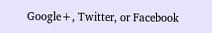Google+, Twitter, or Facebook